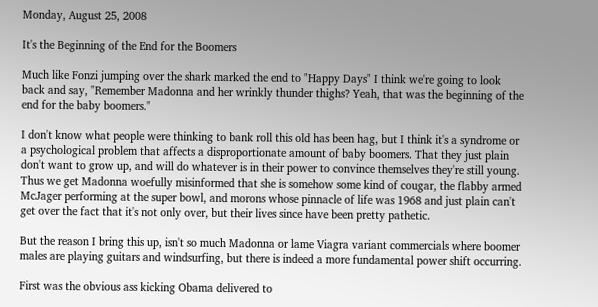Monday, August 25, 2008

It's the Beginning of the End for the Boomers

Much like Fonzi jumping over the shark marked the end to "Happy Days" I think we're going to look back and say, "Remember Madonna and her wrinkly thunder thighs? Yeah, that was the beginning of the end for the baby boomers."

I don't know what people were thinking to bank roll this old has been hag, but I think it's a syndrome or a psychological problem that affects a disproportionate amount of baby boomers. That they just plain don't want to grow up, and will do whatever is in their power to convince themselves they're still young. Thus we get Madonna woefully misinformed that she is somehow some kind of cougar, the flabby armed McJager performing at the super bowl, and morons whose pinnacle of life was 1968 and just plain can't get over the fact that it's not only over, but their lives since have been pretty pathetic.

But the reason I bring this up, isn't so much Madonna or lame Viagra variant commercials where boomer males are playing guitars and windsurfing, but there is indeed a more fundamental power shift occurring.

First was the obvious ass kicking Obama delivered to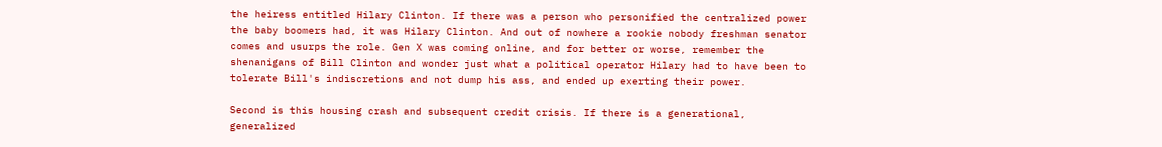the heiress entitled Hilary Clinton. If there was a person who personified the centralized power the baby boomers had, it was Hilary Clinton. And out of nowhere a rookie nobody freshman senator comes and usurps the role. Gen X was coming online, and for better or worse, remember the shenanigans of Bill Clinton and wonder just what a political operator Hilary had to have been to tolerate Bill's indiscretions and not dump his ass, and ended up exerting their power.

Second is this housing crash and subsequent credit crisis. If there is a generational, generalized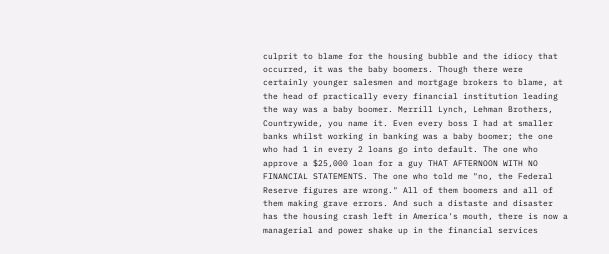culprit to blame for the housing bubble and the idiocy that occurred, it was the baby boomers. Though there were certainly younger salesmen and mortgage brokers to blame, at the head of practically every financial institution leading the way was a baby boomer. Merrill Lynch, Lehman Brothers, Countrywide, you name it. Even every boss I had at smaller banks whilst working in banking was a baby boomer; the one who had 1 in every 2 loans go into default. The one who approve a $25,000 loan for a guy THAT AFTERNOON WITH NO FINANCIAL STATEMENTS. The one who told me "no, the Federal Reserve figures are wrong." All of them boomers and all of them making grave errors. And such a distaste and disaster has the housing crash left in America's mouth, there is now a managerial and power shake up in the financial services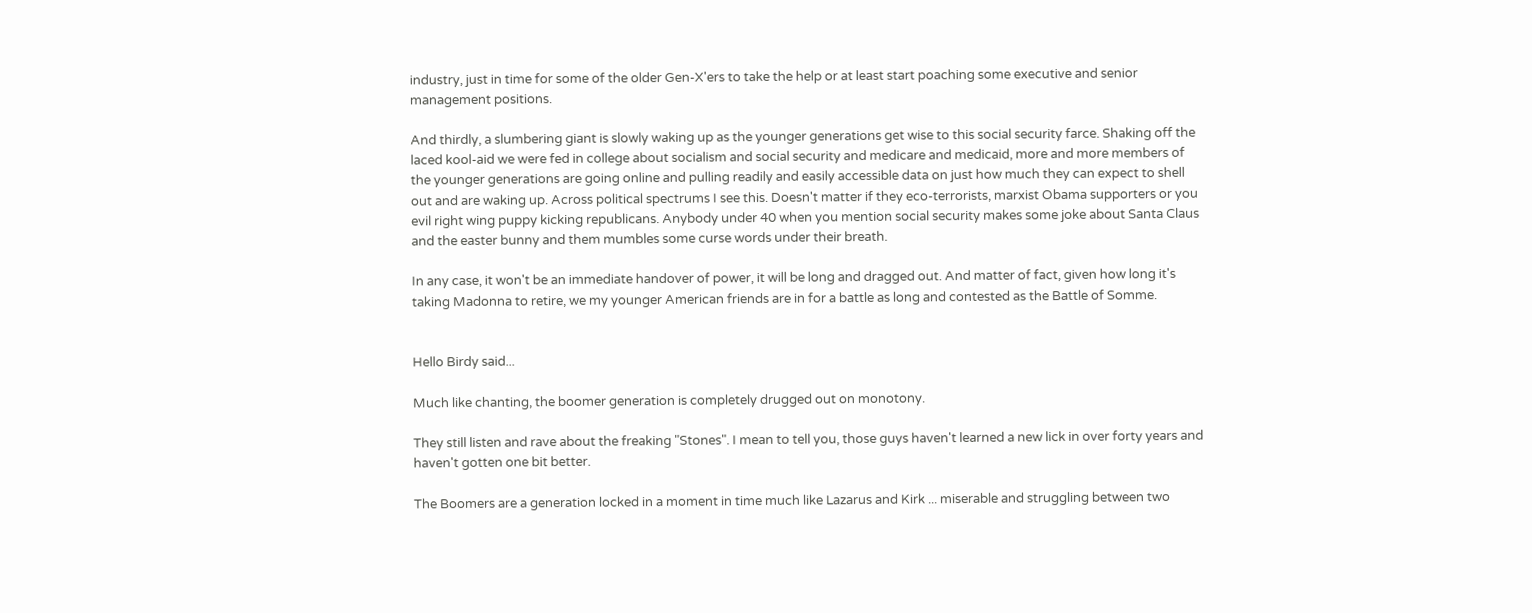industry, just in time for some of the older Gen-X'ers to take the help or at least start poaching some executive and senior management positions.

And thirdly, a slumbering giant is slowly waking up as the younger generations get wise to this social security farce. Shaking off the laced kool-aid we were fed in college about socialism and social security and medicare and medicaid, more and more members of the younger generations are going online and pulling readily and easily accessible data on just how much they can expect to shell out and are waking up. Across political spectrums I see this. Doesn't matter if they eco-terrorists, marxist Obama supporters or you evil right wing puppy kicking republicans. Anybody under 40 when you mention social security makes some joke about Santa Claus and the easter bunny and them mumbles some curse words under their breath.

In any case, it won't be an immediate handover of power, it will be long and dragged out. And matter of fact, given how long it's taking Madonna to retire, we my younger American friends are in for a battle as long and contested as the Battle of Somme.


Hello Birdy said...

Much like chanting, the boomer generation is completely drugged out on monotony.

They still listen and rave about the freaking "Stones". I mean to tell you, those guys haven't learned a new lick in over forty years and haven't gotten one bit better.

The Boomers are a generation locked in a moment in time much like Lazarus and Kirk ... miserable and struggling between two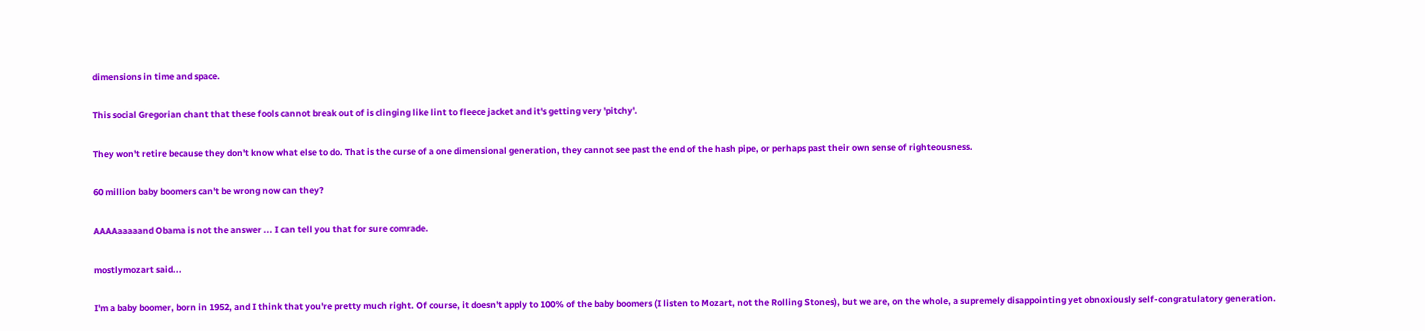dimensions in time and space.

This social Gregorian chant that these fools cannot break out of is clinging like lint to fleece jacket and it's getting very 'pitchy'.

They won't retire because they don't know what else to do. That is the curse of a one dimensional generation, they cannot see past the end of the hash pipe, or perhaps past their own sense of righteousness.

60 million baby boomers can't be wrong now can they?

AAAAaaaaand Obama is not the answer ... I can tell you that for sure comrade.

mostlymozart said...

I'm a baby boomer, born in 1952, and I think that you're pretty much right. Of course, it doesn't apply to 100% of the baby boomers (I listen to Mozart, not the Rolling Stones), but we are, on the whole, a supremely disappointing yet obnoxiously self-congratulatory generation.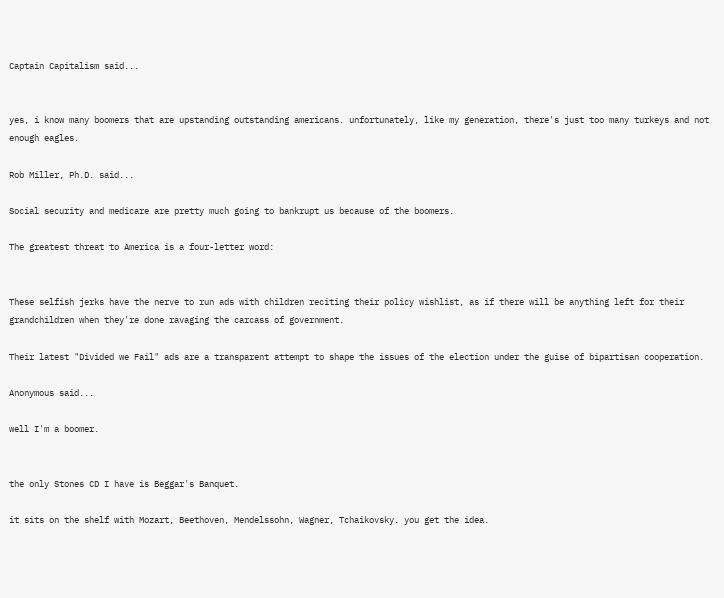Captain Capitalism said...


yes, i know many boomers that are upstanding outstanding americans. unfortunately, like my generation, there's just too many turkeys and not enough eagles.

Rob Miller, Ph.D. said...

Social security and medicare are pretty much going to bankrupt us because of the boomers.

The greatest threat to America is a four-letter word:


These selfish jerks have the nerve to run ads with children reciting their policy wishlist, as if there will be anything left for their grandchildren when they're done ravaging the carcass of government.

Their latest "Divided we Fail" ads are a transparent attempt to shape the issues of the election under the guise of bipartisan cooperation.

Anonymous said...

well I'm a boomer.


the only Stones CD I have is Beggar's Banquet.

it sits on the shelf with Mozart, Beethoven, Mendelssohn, Wagner, Tchaikovsky. you get the idea.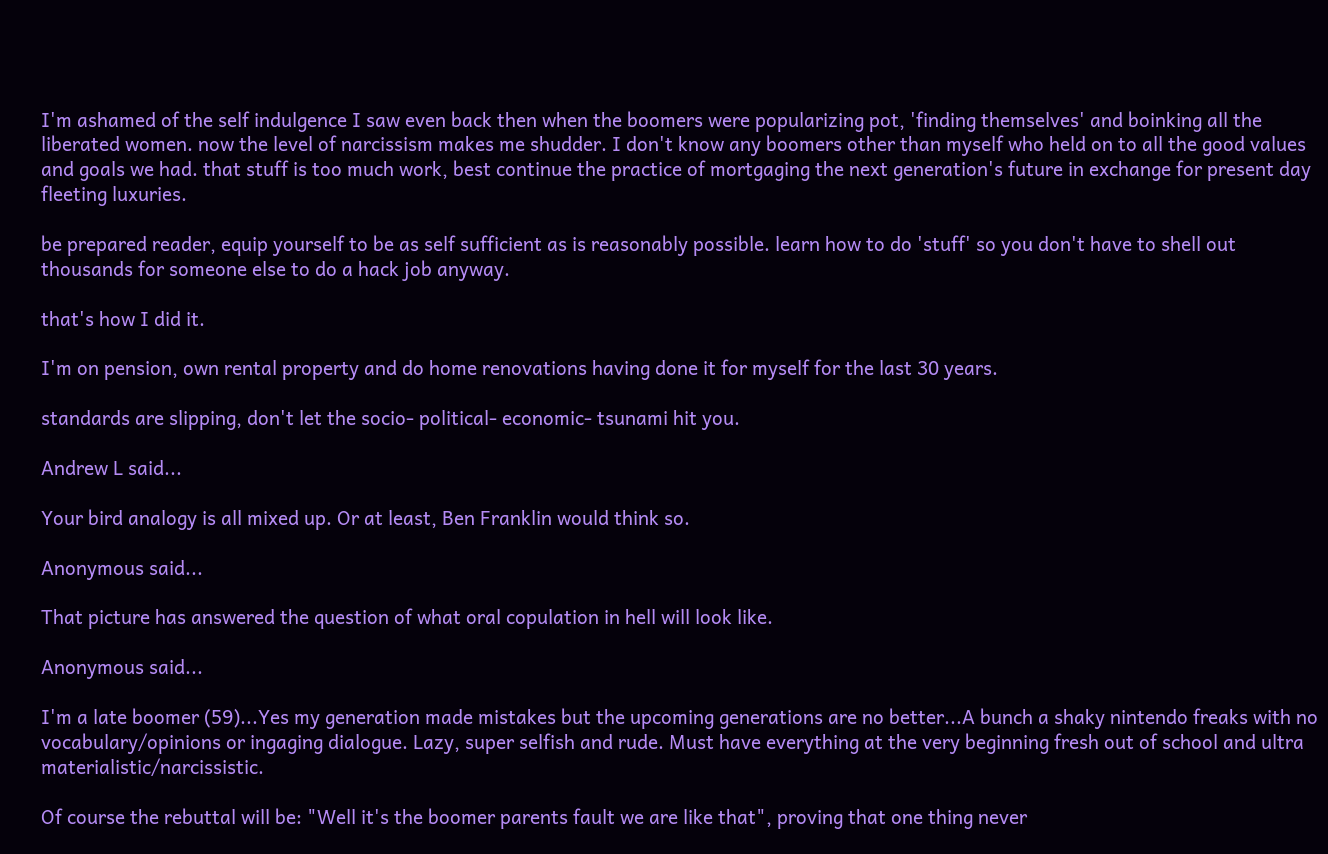I'm ashamed of the self indulgence I saw even back then when the boomers were popularizing pot, 'finding themselves' and boinking all the liberated women. now the level of narcissism makes me shudder. I don't know any boomers other than myself who held on to all the good values and goals we had. that stuff is too much work, best continue the practice of mortgaging the next generation's future in exchange for present day fleeting luxuries.

be prepared reader, equip yourself to be as self sufficient as is reasonably possible. learn how to do 'stuff' so you don't have to shell out thousands for someone else to do a hack job anyway.

that's how I did it.

I'm on pension, own rental property and do home renovations having done it for myself for the last 30 years.

standards are slipping, don't let the socio- political- economic- tsunami hit you.

Andrew L said...

Your bird analogy is all mixed up. Or at least, Ben Franklin would think so.

Anonymous said...

That picture has answered the question of what oral copulation in hell will look like.

Anonymous said...

I'm a late boomer (59)...Yes my generation made mistakes but the upcoming generations are no better...A bunch a shaky nintendo freaks with no vocabulary/opinions or ingaging dialogue. Lazy, super selfish and rude. Must have everything at the very beginning fresh out of school and ultra materialistic/narcissistic.

Of course the rebuttal will be: "Well it's the boomer parents fault we are like that", proving that one thing never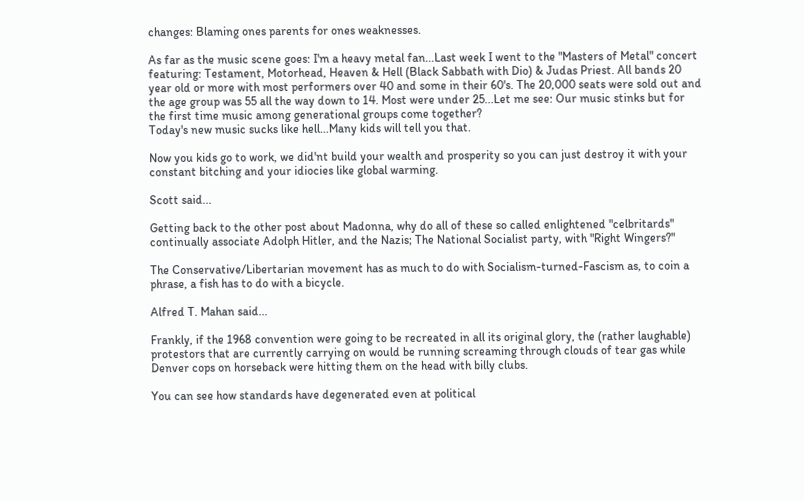changes: Blaming ones parents for ones weaknesses.

As far as the music scene goes: I'm a heavy metal fan...Last week I went to the "Masters of Metal" concert featuring: Testament, Motorhead, Heaven & Hell (Black Sabbath with Dio) & Judas Priest. All bands 20 year old or more with most performers over 40 and some in their 60's. The 20,000 seats were sold out and the age group was 55 all the way down to 14. Most were under 25...Let me see: Our music stinks but for the first time music among generational groups come together?
Today's new music sucks like hell...Many kids will tell you that.

Now you kids go to work, we did'nt build your wealth and prosperity so you can just destroy it with your constant bitching and your idiocies like global warming.

Scott said...

Getting back to the other post about Madonna, why do all of these so called enlightened "celbritards" continually associate Adolph Hitler, and the Nazis; The National Socialist party, with "Right Wingers?"

The Conservative/Libertarian movement has as much to do with Socialism-turned-Fascism as, to coin a phrase, a fish has to do with a bicycle.

Alfred T. Mahan said...

Frankly, if the 1968 convention were going to be recreated in all its original glory, the (rather laughable) protestors that are currently carrying on would be running screaming through clouds of tear gas while Denver cops on horseback were hitting them on the head with billy clubs.

You can see how standards have degenerated even at political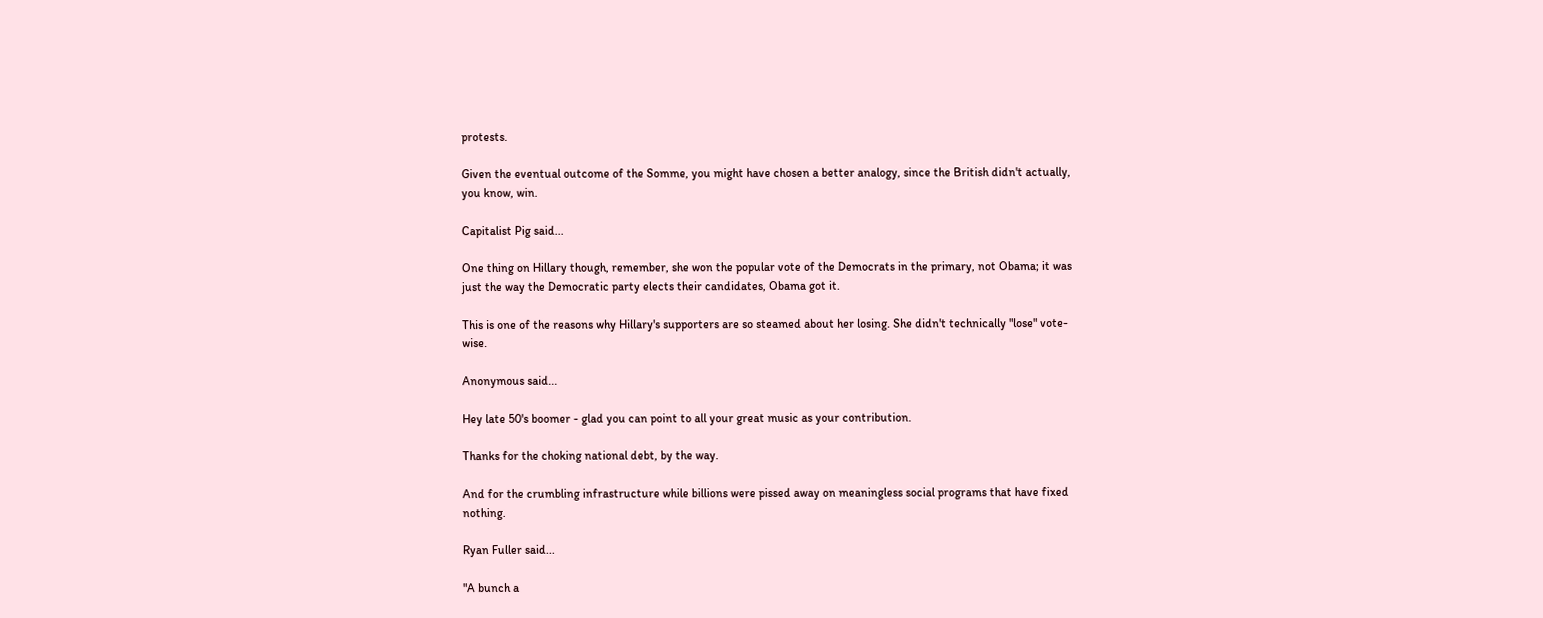protests.

Given the eventual outcome of the Somme, you might have chosen a better analogy, since the British didn't actually, you know, win.

Capitalist Pig said...

One thing on Hillary though, remember, she won the popular vote of the Democrats in the primary, not Obama; it was just the way the Democratic party elects their candidates, Obama got it.

This is one of the reasons why Hillary's supporters are so steamed about her losing. She didn't technically "lose" vote-wise.

Anonymous said...

Hey late 50's boomer - glad you can point to all your great music as your contribution.

Thanks for the choking national debt, by the way.

And for the crumbling infrastructure while billions were pissed away on meaningless social programs that have fixed nothing.

Ryan Fuller said...

"A bunch a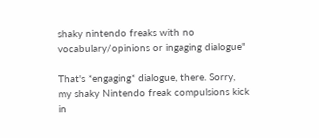shaky nintendo freaks with no vocabulary/opinions or ingaging dialogue"

That's *engaging* dialogue, there. Sorry, my shaky Nintendo freak compulsions kick in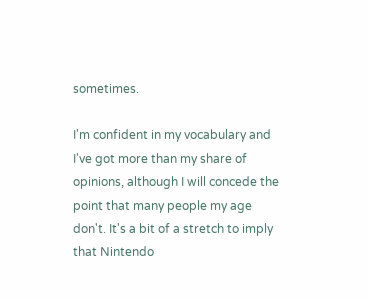sometimes.

I'm confident in my vocabulary and I've got more than my share of opinions, although I will concede the point that many people my age don't. It's a bit of a stretch to imply that Nintendo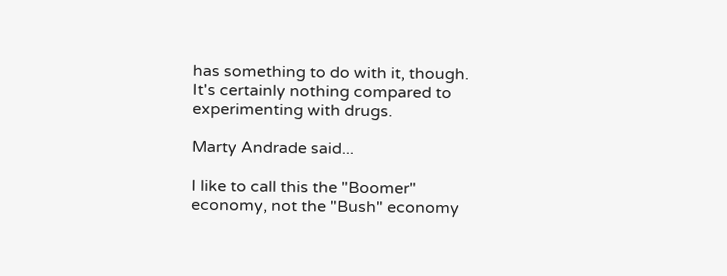has something to do with it, though. It's certainly nothing compared to experimenting with drugs.

Marty Andrade said...

I like to call this the "Boomer" economy, not the "Bush" economy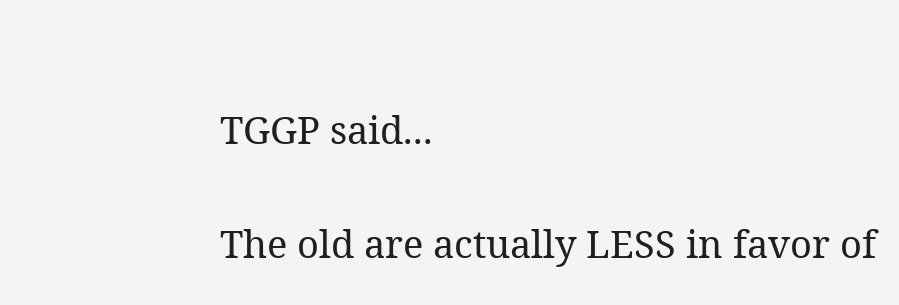TGGP said...

The old are actually LESS in favor of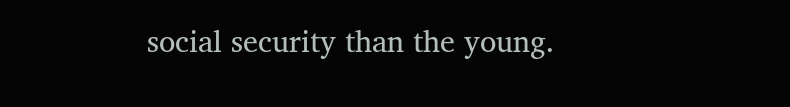social security than the young.